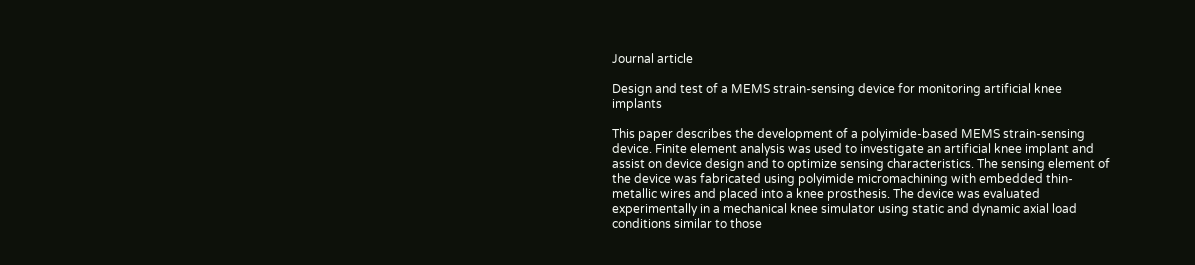Journal article

Design and test of a MEMS strain-sensing device for monitoring artificial knee implants

This paper describes the development of a polyimide-based MEMS strain-sensing device. Finite element analysis was used to investigate an artificial knee implant and assist on device design and to optimize sensing characteristics. The sensing element of the device was fabricated using polyimide micromachining with embedded thin-metallic wires and placed into a knee prosthesis. The device was evaluated experimentally in a mechanical knee simulator using static and dynamic axial load conditions similar to those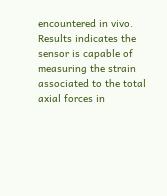encountered in vivo. Results indicates the sensor is capable of measuring the strain associated to the total axial forces in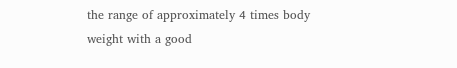the range of approximately 4 times body weight with a good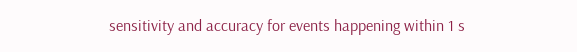sensitivity and accuracy for events happening within 1 s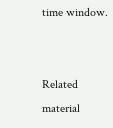time window.


Related material